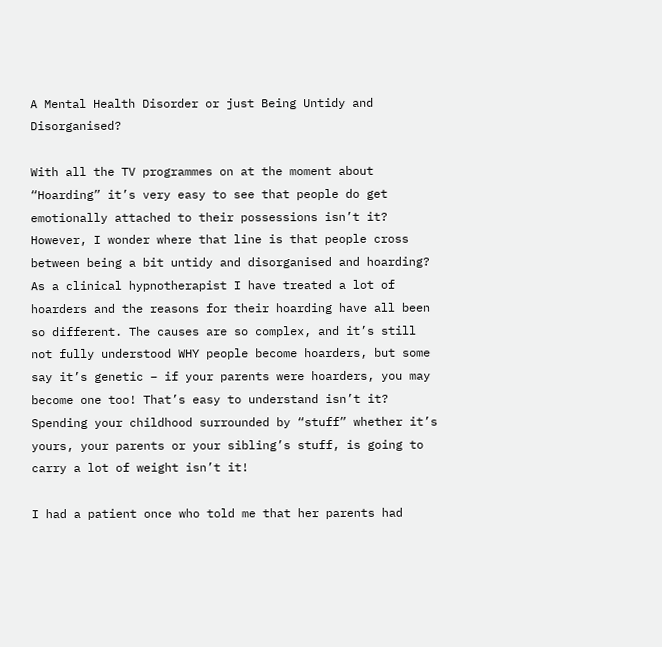A Mental Health Disorder or just Being Untidy and Disorganised?

With all the TV programmes on at the moment about “Hoarding” it’s very easy to see that people do get emotionally attached to their possessions isn’t it? However, I wonder where that line is that people cross between being a bit untidy and disorganised and hoarding? As a clinical hypnotherapist I have treated a lot of hoarders and the reasons for their hoarding have all been so different. The causes are so complex, and it’s still not fully understood WHY people become hoarders, but some say it’s genetic – if your parents were hoarders, you may become one too! That’s easy to understand isn’t it? Spending your childhood surrounded by “stuff” whether it’s yours, your parents or your sibling’s stuff, is going to carry a lot of weight isn’t it!

I had a patient once who told me that her parents had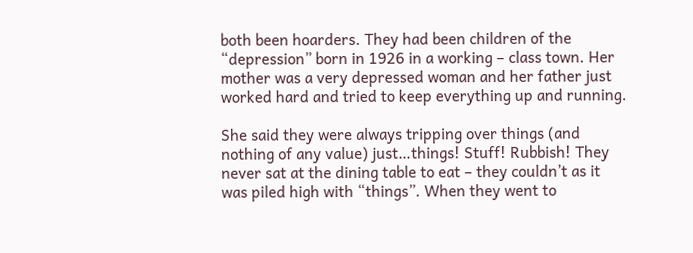both been hoarders. They had been children of the “depression” born in 1926 in a working – class town. Her mother was a very depressed woman and her father just worked hard and tried to keep everything up and running.

She said they were always tripping over things (and nothing of any value) just…things! Stuff! Rubbish! They never sat at the dining table to eat – they couldn’t as it was piled high with “things”. When they went to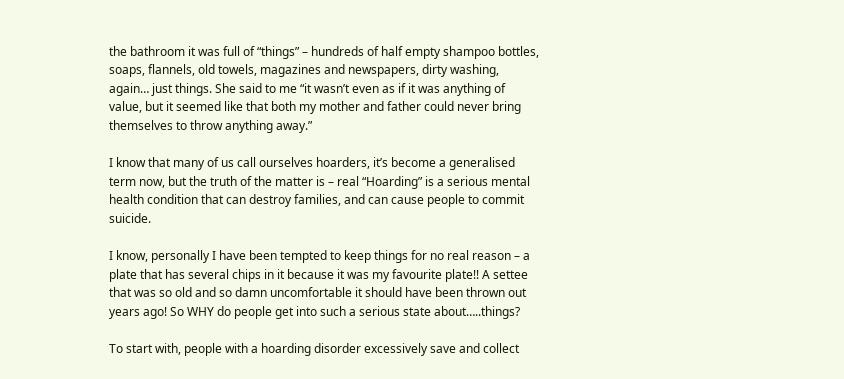the bathroom it was full of “things” – hundreds of half empty shampoo bottles, soaps, flannels, old towels, magazines and newspapers, dirty washing, again… just things. She said to me “it wasn’t even as if it was anything of value, but it seemed like that both my mother and father could never bring themselves to throw anything away.”

I know that many of us call ourselves hoarders, it’s become a generalised term now, but the truth of the matter is – real “Hoarding” is a serious mental health condition that can destroy families, and can cause people to commit suicide.

I know, personally I have been tempted to keep things for no real reason – a plate that has several chips in it because it was my favourite plate!! A settee that was so old and so damn uncomfortable it should have been thrown out years ago! So WHY do people get into such a serious state about…..things?

To start with, people with a hoarding disorder excessively save and collect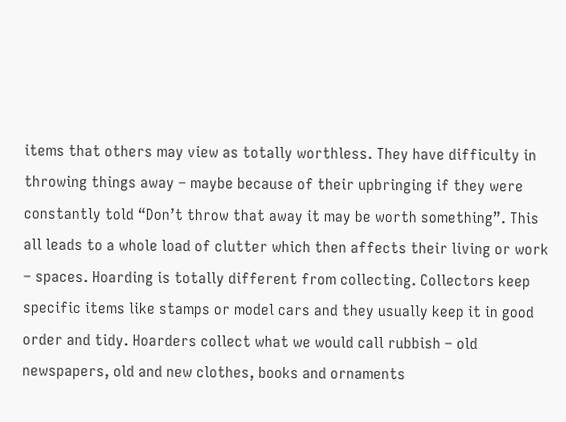items that others may view as totally worthless. They have difficulty in throwing things away – maybe because of their upbringing if they were constantly told “Don’t throw that away it may be worth something”. This all leads to a whole load of clutter which then affects their living or work – spaces. Hoarding is totally different from collecting. Collectors keep specific items like stamps or model cars and they usually keep it in good order and tidy. Hoarders collect what we would call rubbish – old newspapers, old and new clothes, books and ornaments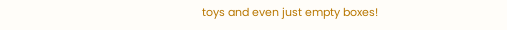toys and even just empty boxes!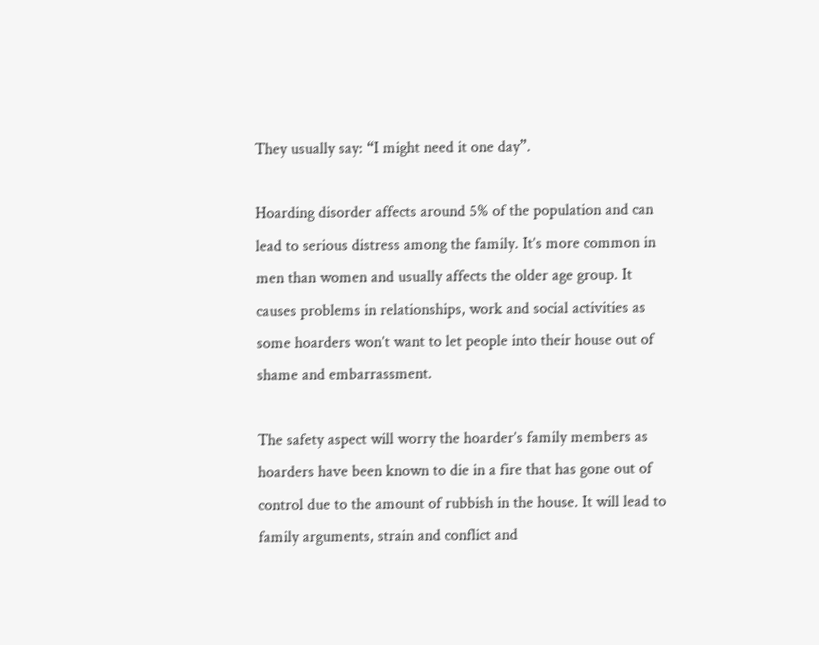They usually say: “I might need it one day”.

Hoarding disorder affects around 5% of the population and can lead to serious distress among the family. It’s more common in men than women and usually affects the older age group. It causes problems in relationships, work and social activities as some hoarders won’t want to let people into their house out of shame and embarrassment.

The safety aspect will worry the hoarder’s family members as hoarders have been known to die in a fire that has gone out of control due to the amount of rubbish in the house. It will lead to family arguments, strain and conflict and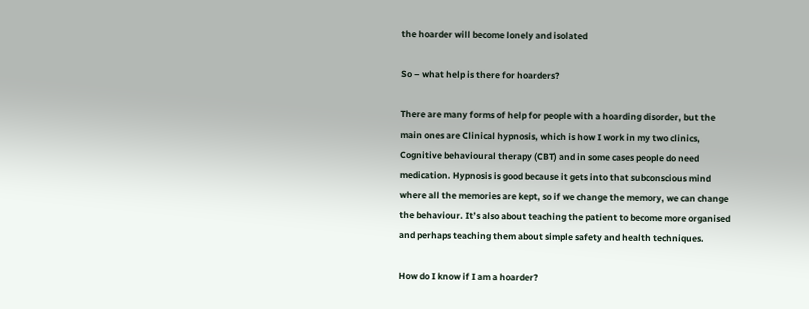the hoarder will become lonely and isolated

So – what help is there for hoarders?

There are many forms of help for people with a hoarding disorder, but the main ones are Clinical hypnosis, which is how I work in my two clinics, Cognitive behavioural therapy (CBT) and in some cases people do need medication. Hypnosis is good because it gets into that subconscious mind where all the memories are kept, so if we change the memory, we can change the behaviour. It’s also about teaching the patient to become more organised and perhaps teaching them about simple safety and health techniques.

How do I know if I am a hoarder?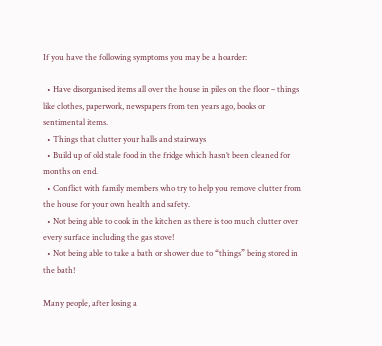If you have the following symptoms you may be a hoarder:

  • Have disorganised items all over the house in piles on the floor – things like clothes, paperwork, newspapers from ten years ago, books or sentimental items.
  • Things that clutter your halls and stairways
  • Build up of old stale food in the fridge which hasn’t been cleaned for months on end.
  • Conflict with family members who try to help you remove clutter from the house for your own health and safety.
  • Not being able to cook in the kitchen as there is too much clutter over every surface including the gas stove!
  • Not being able to take a bath or shower due to “things” being stored in the bath!

Many people, after losing a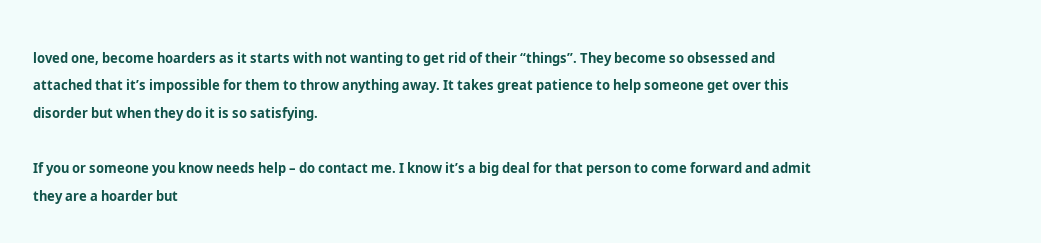loved one, become hoarders as it starts with not wanting to get rid of their “things”. They become so obsessed and attached that it’s impossible for them to throw anything away. It takes great patience to help someone get over this disorder but when they do it is so satisfying.

If you or someone you know needs help – do contact me. I know it’s a big deal for that person to come forward and admit they are a hoarder but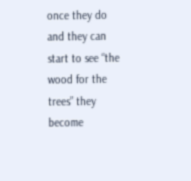once they do and they can start to see “the wood for the trees” they become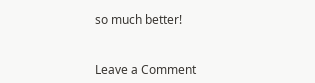so much better!


Leave a Comment